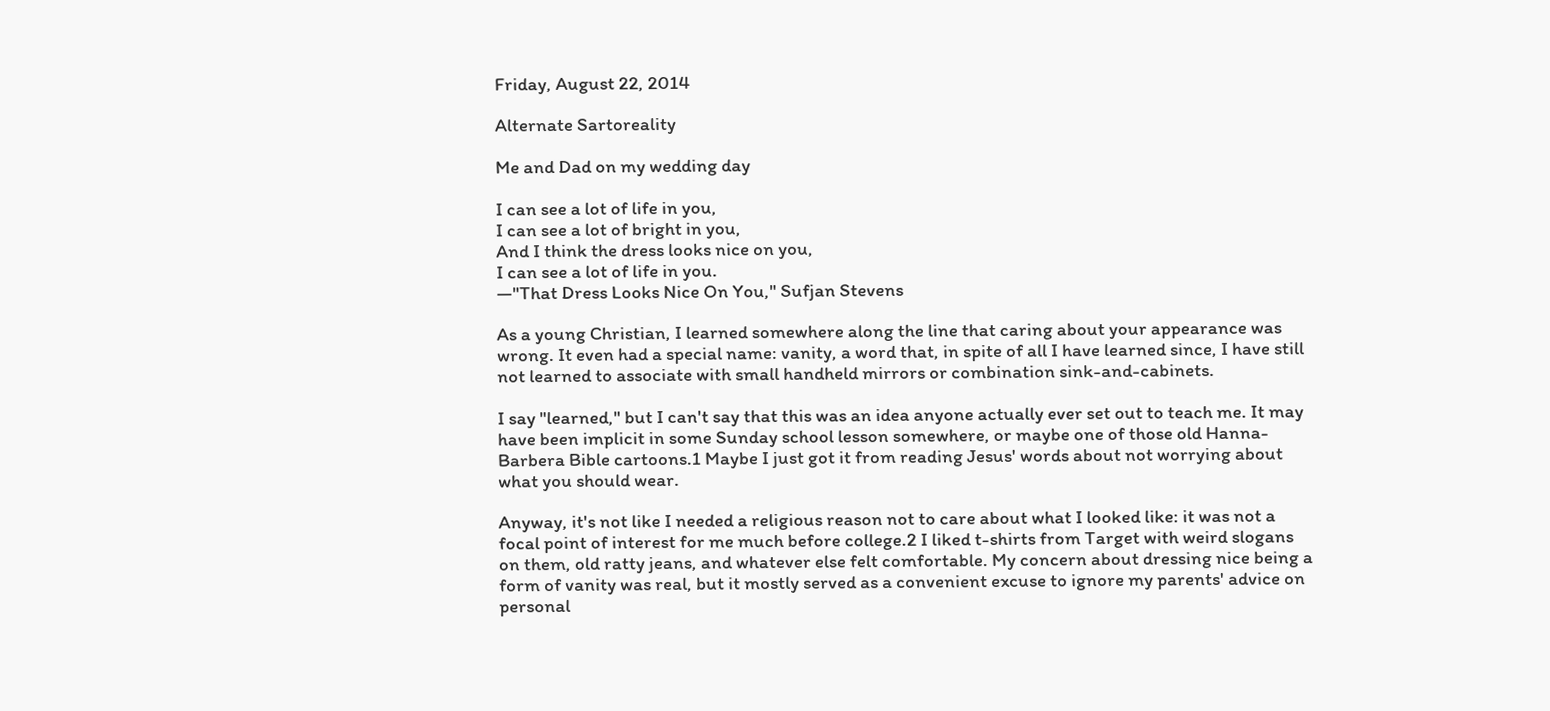Friday, August 22, 2014

Alternate Sartoreality

Me and Dad on my wedding day

I can see a lot of life in you,
I can see a lot of bright in you,
And I think the dress looks nice on you,
I can see a lot of life in you.
—"That Dress Looks Nice On You," Sufjan Stevens

As a young Christian, I learned somewhere along the line that caring about your appearance was wrong. It even had a special name: vanity, a word that, in spite of all I have learned since, I have still not learned to associate with small handheld mirrors or combination sink-and-cabinets.

I say "learned," but I can't say that this was an idea anyone actually ever set out to teach me. It may have been implicit in some Sunday school lesson somewhere, or maybe one of those old Hanna-Barbera Bible cartoons.1 Maybe I just got it from reading Jesus' words about not worrying about what you should wear.

Anyway, it's not like I needed a religious reason not to care about what I looked like: it was not a focal point of interest for me much before college.2 I liked t-shirts from Target with weird slogans on them, old ratty jeans, and whatever else felt comfortable. My concern about dressing nice being a form of vanity was real, but it mostly served as a convenient excuse to ignore my parents' advice on personal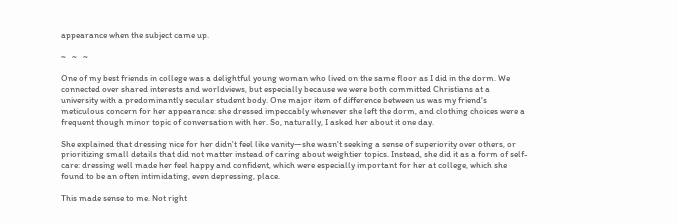appearance when the subject came up.

~   ~   ~

One of my best friends in college was a delightful young woman who lived on the same floor as I did in the dorm. We connected over shared interests and worldviews, but especially because we were both committed Christians at a university with a predominantly secular student body. One major item of difference between us was my friend's meticulous concern for her appearance: she dressed impeccably whenever she left the dorm, and clothing choices were a frequent though minor topic of conversation with her. So, naturally, I asked her about it one day.

She explained that dressing nice for her didn't feel like vanity—she wasn't seeking a sense of superiority over others, or prioritizing small details that did not matter instead of caring about weightier topics. Instead, she did it as a form of self-care: dressing well made her feel happy and confident, which were especially important for her at college, which she found to be an often intimidating, even depressing, place.

This made sense to me. Not right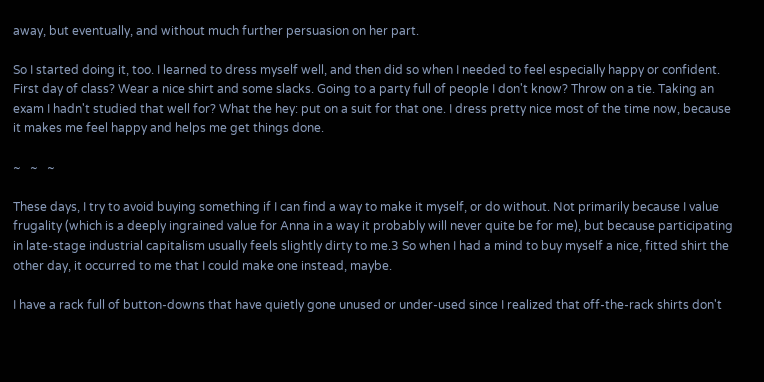away, but eventually, and without much further persuasion on her part.

So I started doing it, too. I learned to dress myself well, and then did so when I needed to feel especially happy or confident. First day of class? Wear a nice shirt and some slacks. Going to a party full of people I don't know? Throw on a tie. Taking an exam I hadn't studied that well for? What the hey: put on a suit for that one. I dress pretty nice most of the time now, because it makes me feel happy and helps me get things done.

~   ~   ~

These days, I try to avoid buying something if I can find a way to make it myself, or do without. Not primarily because I value frugality (which is a deeply ingrained value for Anna in a way it probably will never quite be for me), but because participating in late-stage industrial capitalism usually feels slightly dirty to me.3 So when I had a mind to buy myself a nice, fitted shirt the other day, it occurred to me that I could make one instead, maybe.

I have a rack full of button-downs that have quietly gone unused or under-used since I realized that off-the-rack shirts don't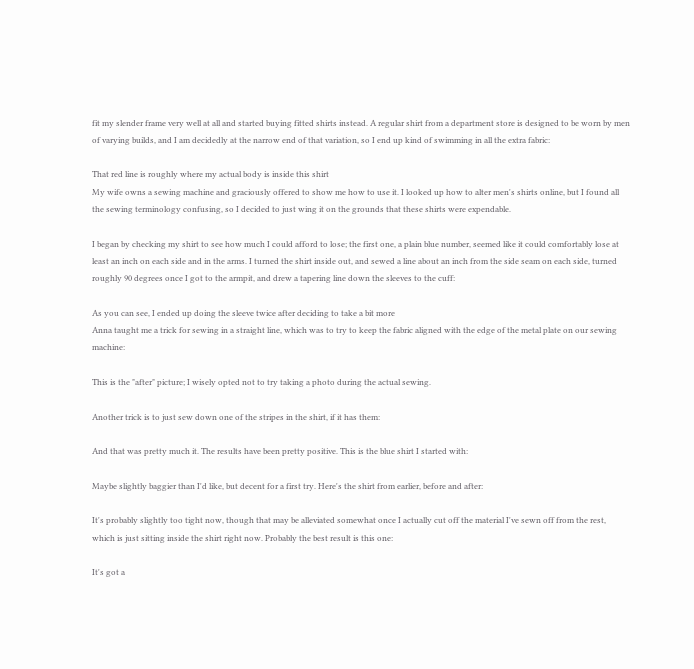fit my slender frame very well at all and started buying fitted shirts instead. A regular shirt from a department store is designed to be worn by men of varying builds, and I am decidedly at the narrow end of that variation, so I end up kind of swimming in all the extra fabric:

That red line is roughly where my actual body is inside this shirt
My wife owns a sewing machine and graciously offered to show me how to use it. I looked up how to alter men's shirts online, but I found all the sewing terminology confusing, so I decided to just wing it on the grounds that these shirts were expendable.

I began by checking my shirt to see how much I could afford to lose; the first one, a plain blue number, seemed like it could comfortably lose at least an inch on each side and in the arms. I turned the shirt inside out, and sewed a line about an inch from the side seam on each side, turned roughly 90 degrees once I got to the armpit, and drew a tapering line down the sleeves to the cuff:

As you can see, I ended up doing the sleeve twice after deciding to take a bit more
Anna taught me a trick for sewing in a straight line, which was to try to keep the fabric aligned with the edge of the metal plate on our sewing machine:

This is the "after" picture; I wisely opted not to try taking a photo during the actual sewing.

Another trick is to just sew down one of the stripes in the shirt, if it has them:

And that was pretty much it. The results have been pretty positive. This is the blue shirt I started with:

Maybe slightly baggier than I'd like, but decent for a first try. Here's the shirt from earlier, before and after:

It's probably slightly too tight now, though that may be alleviated somewhat once I actually cut off the material I've sewn off from the rest, which is just sitting inside the shirt right now. Probably the best result is this one:

It's got a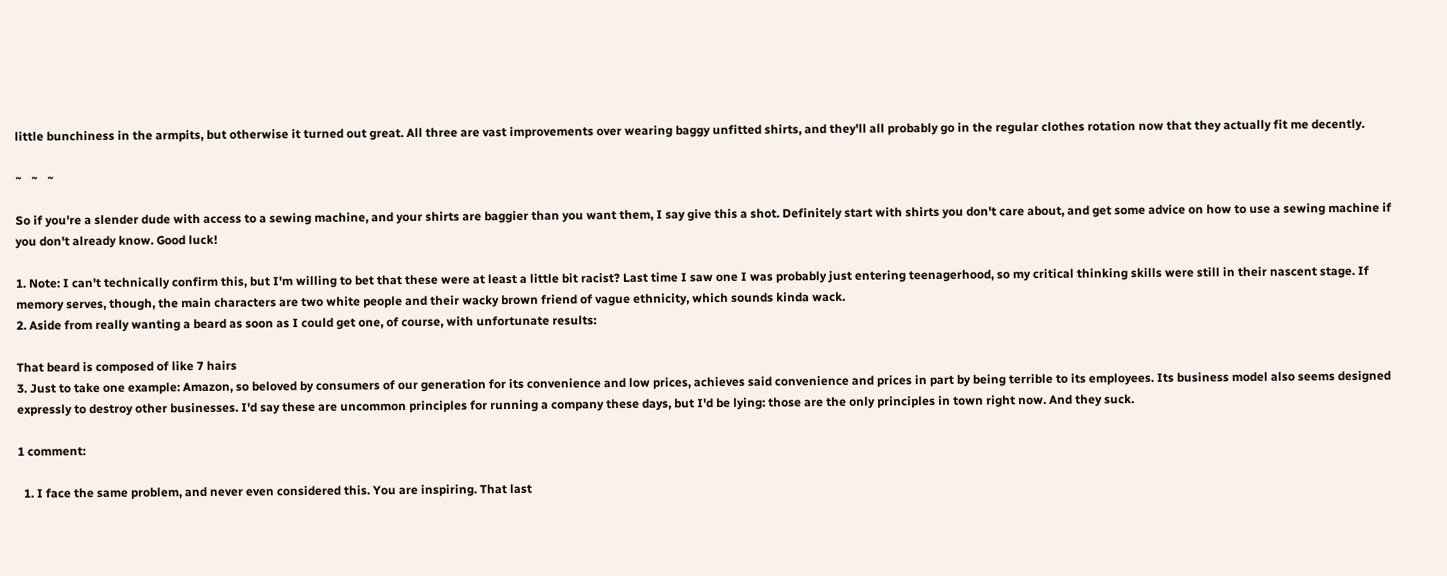little bunchiness in the armpits, but otherwise it turned out great. All three are vast improvements over wearing baggy unfitted shirts, and they'll all probably go in the regular clothes rotation now that they actually fit me decently.

~   ~   ~

So if you're a slender dude with access to a sewing machine, and your shirts are baggier than you want them, I say give this a shot. Definitely start with shirts you don't care about, and get some advice on how to use a sewing machine if you don't already know. Good luck!

1. Note: I can't technically confirm this, but I'm willing to bet that these were at least a little bit racist? Last time I saw one I was probably just entering teenagerhood, so my critical thinking skills were still in their nascent stage. If memory serves, though, the main characters are two white people and their wacky brown friend of vague ethnicity, which sounds kinda wack.
2. Aside from really wanting a beard as soon as I could get one, of course, with unfortunate results:

That beard is composed of like 7 hairs
3. Just to take one example: Amazon, so beloved by consumers of our generation for its convenience and low prices, achieves said convenience and prices in part by being terrible to its employees. Its business model also seems designed expressly to destroy other businesses. I'd say these are uncommon principles for running a company these days, but I'd be lying: those are the only principles in town right now. And they suck.

1 comment:

  1. I face the same problem, and never even considered this. You are inspiring. That last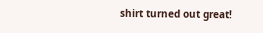shirt turned out great!